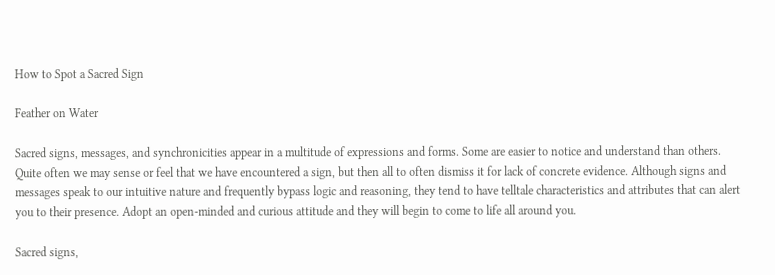How to Spot a Sacred Sign

Feather on Water

Sacred signs, messages, and synchronicities appear in a multitude of expressions and forms. Some are easier to notice and understand than others. Quite often we may sense or feel that we have encountered a sign, but then all to often dismiss it for lack of concrete evidence. Although signs and messages speak to our intuitive nature and frequently bypass logic and reasoning, they tend to have telltale characteristics and attributes that can alert you to their presence. Adopt an open-minded and curious attitude and they will begin to come to life all around you.

Sacred signs,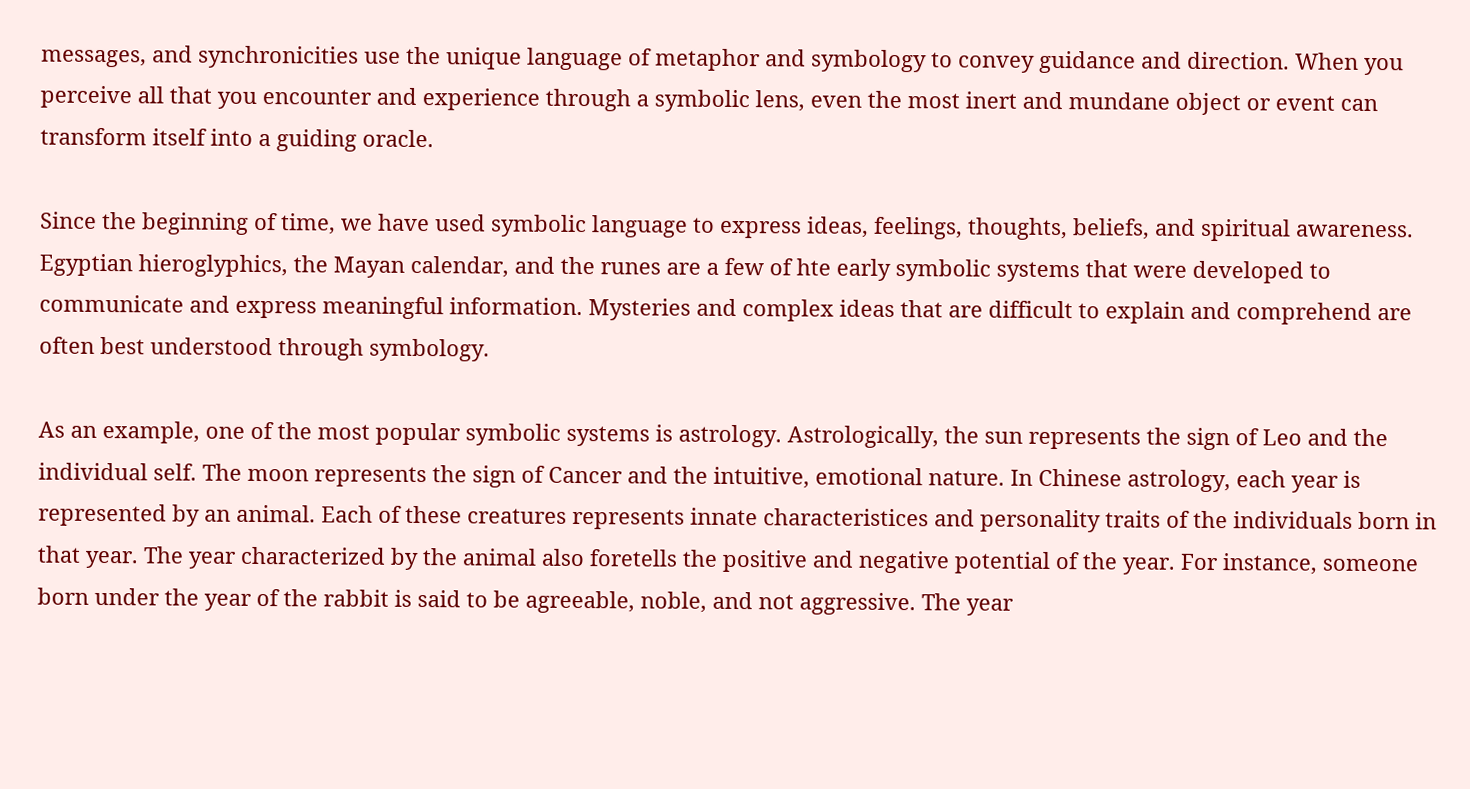messages, and synchronicities use the unique language of metaphor and symbology to convey guidance and direction. When you perceive all that you encounter and experience through a symbolic lens, even the most inert and mundane object or event can transform itself into a guiding oracle.

Since the beginning of time, we have used symbolic language to express ideas, feelings, thoughts, beliefs, and spiritual awareness. Egyptian hieroglyphics, the Mayan calendar, and the runes are a few of hte early symbolic systems that were developed to communicate and express meaningful information. Mysteries and complex ideas that are difficult to explain and comprehend are often best understood through symbology.

As an example, one of the most popular symbolic systems is astrology. Astrologically, the sun represents the sign of Leo and the individual self. The moon represents the sign of Cancer and the intuitive, emotional nature. In Chinese astrology, each year is represented by an animal. Each of these creatures represents innate characteristices and personality traits of the individuals born in that year. The year characterized by the animal also foretells the positive and negative potential of the year. For instance, someone born under the year of the rabbit is said to be agreeable, noble, and not aggressive. The year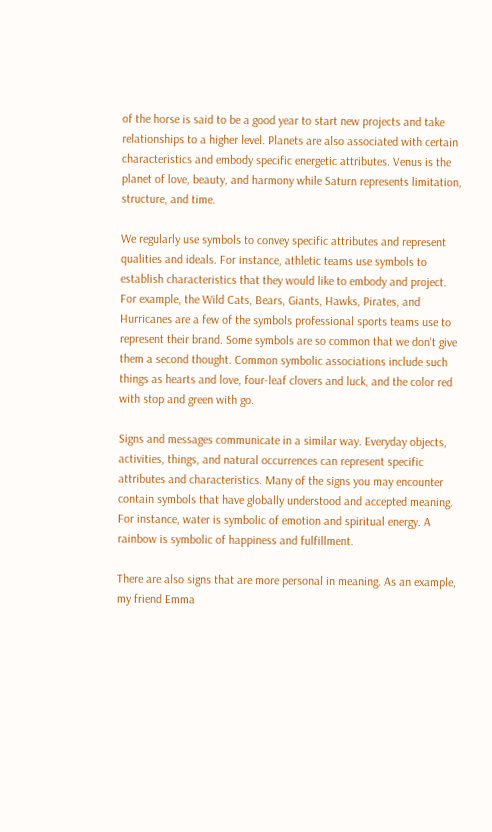of the horse is said to be a good year to start new projects and take relationships to a higher level. Planets are also associated with certain characteristics and embody specific energetic attributes. Venus is the planet of love, beauty, and harmony while Saturn represents limitation, structure, and time.

We regularly use symbols to convey specific attributes and represent qualities and ideals. For instance, athletic teams use symbols to establish characteristics that they would like to embody and project. For example, the Wild Cats, Bears, Giants, Hawks, Pirates, and Hurricanes are a few of the symbols professional sports teams use to represent their brand. Some symbols are so common that we don't give them a second thought. Common symbolic associations include such things as hearts and love, four-leaf clovers and luck, and the color red with stop and green with go.

Signs and messages communicate in a similar way. Everyday objects, activities, things, and natural occurrences can represent specific attributes and characteristics. Many of the signs you may encounter contain symbols that have globally understood and accepted meaning. For instance, water is symbolic of emotion and spiritual energy. A rainbow is symbolic of happiness and fulfillment.

There are also signs that are more personal in meaning. As an example, my friend Emma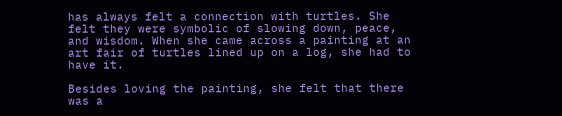has always felt a connection with turtles. She felt they were symbolic of slowing down, peace, and wisdom. When she came across a painting at an art fair of turtles lined up on a log, she had to have it.

Besides loving the painting, she felt that there was a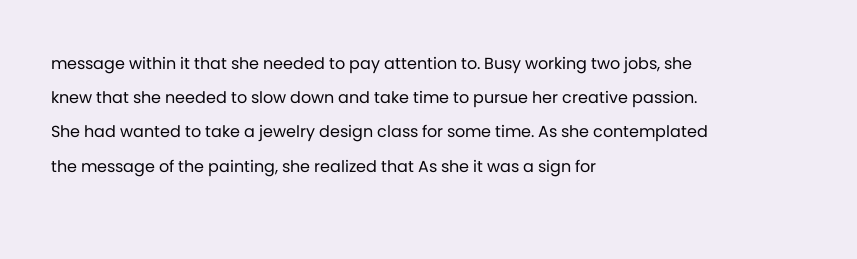message within it that she needed to pay attention to. Busy working two jobs, she knew that she needed to slow down and take time to pursue her creative passion. She had wanted to take a jewelry design class for some time. As she contemplated the message of the painting, she realized that As she it was a sign for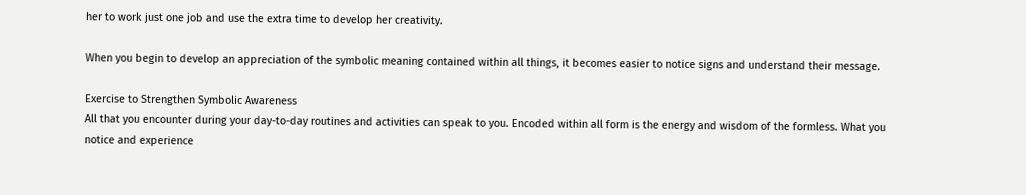her to work just one job and use the extra time to develop her creativity.

When you begin to develop an appreciation of the symbolic meaning contained within all things, it becomes easier to notice signs and understand their message.

Exercise to Strengthen Symbolic Awareness
All that you encounter during your day-to-day routines and activities can speak to you. Encoded within all form is the energy and wisdom of the formless. What you notice and experience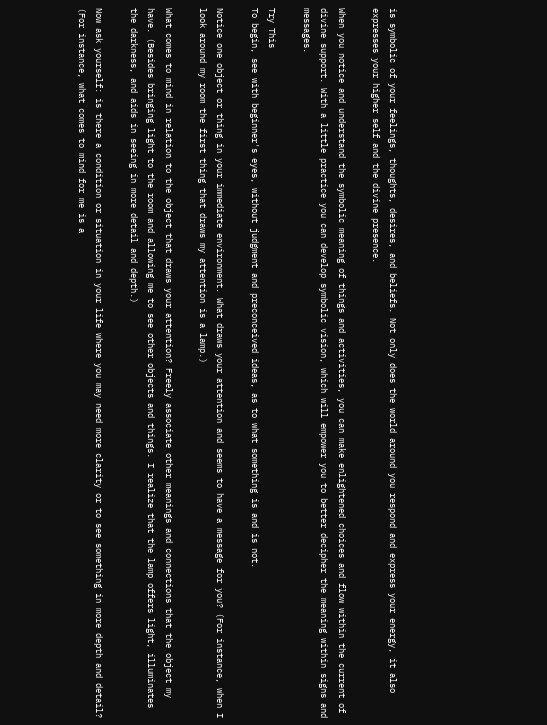is symbolic of your feelings, thoughts, desires, and beliefs. Not only does the world around you respond and express your energy, it also expresses your higher self and the divine presence.

When you notice and understand the symbolic meaning of things and activities, you can make enlightened choices and flow within the current of divine support. With a little practice you can develop symbolic vision, which will empower you to better decipher the meaning within signs and messages.

Try This
To begin, see with beginner's eyes, without judgment and preconceived ideas, as to what something is and is not.

Notice one object or thing in your immediate environment. What draws your attention and seems to have a message for you? (For instance, when I look around my room the first thing that draws my attention is a lamp.)

What comes to mind in relation to the object that draws your attention? Freely associate other meanings and connections that the object my have. (Besides bringing light to the room and allowing me to see other objects and things. I realize that the lamp offers light, illuminates the darkness, and aids in seeing in more detail and depth.)

Now ask yourself: is there a condition or situation in your life where you may need more clarity or to see something in more depth and detail? (For instance, what comes to mind for me is a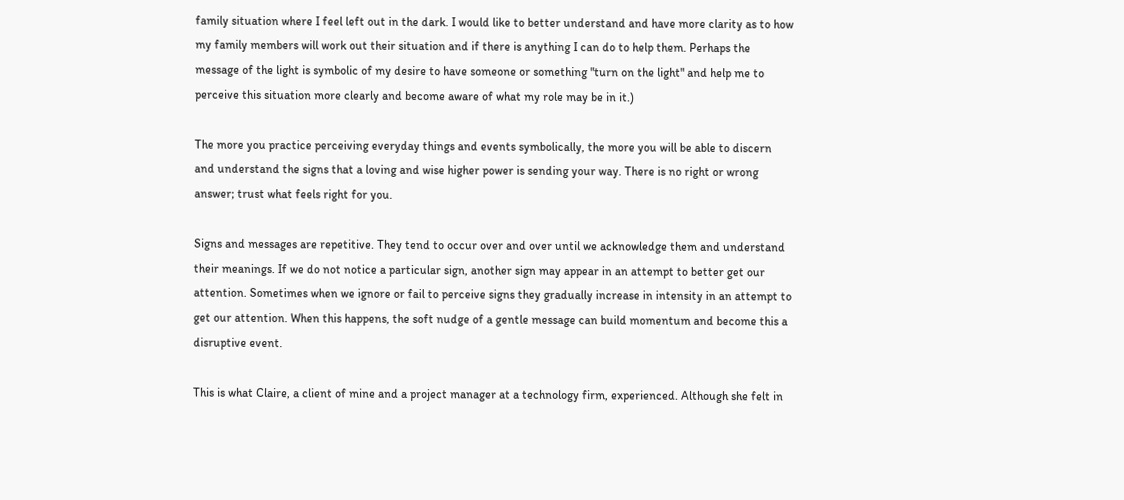family situation where I feel left out in the dark. I would like to better understand and have more clarity as to how my family members will work out their situation and if there is anything I can do to help them. Perhaps the message of the light is symbolic of my desire to have someone or something "turn on the light" and help me to perceive this situation more clearly and become aware of what my role may be in it.)

The more you practice perceiving everyday things and events symbolically, the more you will be able to discern and understand the signs that a loving and wise higher power is sending your way. There is no right or wrong answer; trust what feels right for you.

Signs and messages are repetitive. They tend to occur over and over until we acknowledge them and understand their meanings. If we do not notice a particular sign, another sign may appear in an attempt to better get our attention. Sometimes when we ignore or fail to perceive signs they gradually increase in intensity in an attempt to get our attention. When this happens, the soft nudge of a gentle message can build momentum and become this a disruptive event.

This is what Claire, a client of mine and a project manager at a technology firm, experienced. Although she felt in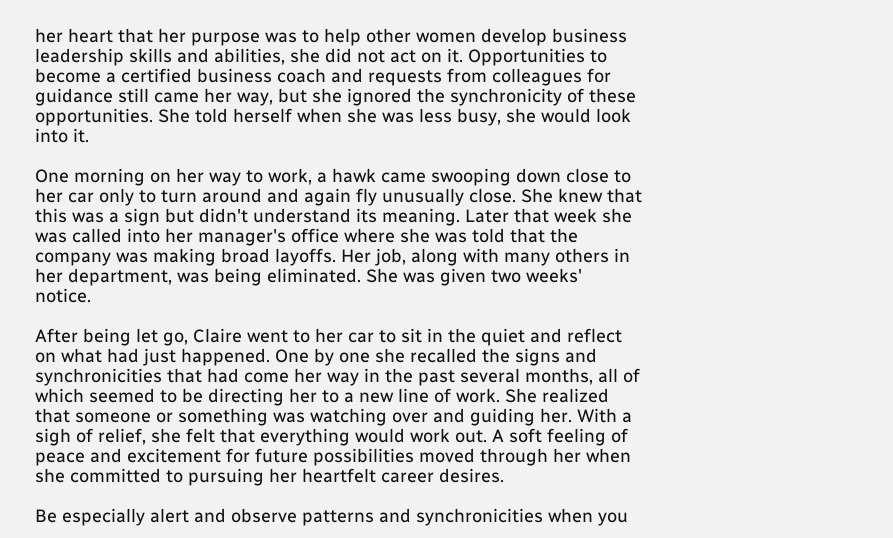her heart that her purpose was to help other women develop business leadership skills and abilities, she did not act on it. Opportunities to become a certified business coach and requests from colleagues for guidance still came her way, but she ignored the synchronicity of these opportunities. She told herself when she was less busy, she would look into it.

One morning on her way to work, a hawk came swooping down close to her car only to turn around and again fly unusually close. She knew that this was a sign but didn't understand its meaning. Later that week she was called into her manager's office where she was told that the company was making broad layoffs. Her job, along with many others in her department, was being eliminated. She was given two weeks' notice.

After being let go, Claire went to her car to sit in the quiet and reflect on what had just happened. One by one she recalled the signs and synchronicities that had come her way in the past several months, all of which seemed to be directing her to a new line of work. She realized that someone or something was watching over and guiding her. With a sigh of relief, she felt that everything would work out. A soft feeling of peace and excitement for future possibilities moved through her when she committed to pursuing her heartfelt career desires.

Be especially alert and observe patterns and synchronicities when you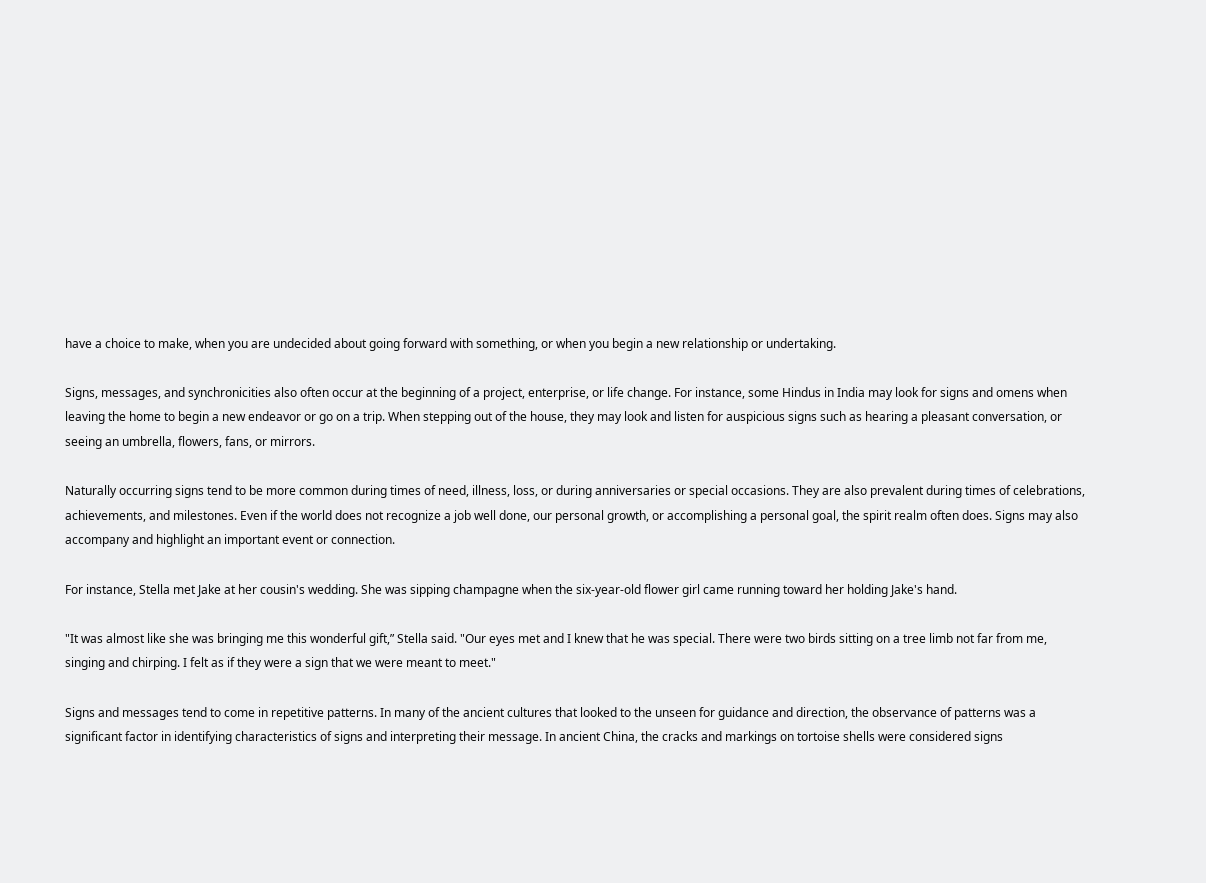have a choice to make, when you are undecided about going forward with something, or when you begin a new relationship or undertaking.

Signs, messages, and synchronicities also often occur at the beginning of a project, enterprise, or life change. For instance, some Hindus in India may look for signs and omens when leaving the home to begin a new endeavor or go on a trip. When stepping out of the house, they may look and listen for auspicious signs such as hearing a pleasant conversation, or seeing an umbrella, flowers, fans, or mirrors.

Naturally occurring signs tend to be more common during times of need, illness, loss, or during anniversaries or special occasions. They are also prevalent during times of celebrations, achievements, and milestones. Even if the world does not recognize a job well done, our personal growth, or accomplishing a personal goal, the spirit realm often does. Signs may also accompany and highlight an important event or connection.

For instance, Stella met Jake at her cousin's wedding. She was sipping champagne when the six-year-old flower girl came running toward her holding Jake's hand.

"It was almost like she was bringing me this wonderful gift,” Stella said. "Our eyes met and I knew that he was special. There were two birds sitting on a tree limb not far from me, singing and chirping. I felt as if they were a sign that we were meant to meet."

Signs and messages tend to come in repetitive patterns. In many of the ancient cultures that looked to the unseen for guidance and direction, the observance of patterns was a significant factor in identifying characteristics of signs and interpreting their message. In ancient China, the cracks and markings on tortoise shells were considered signs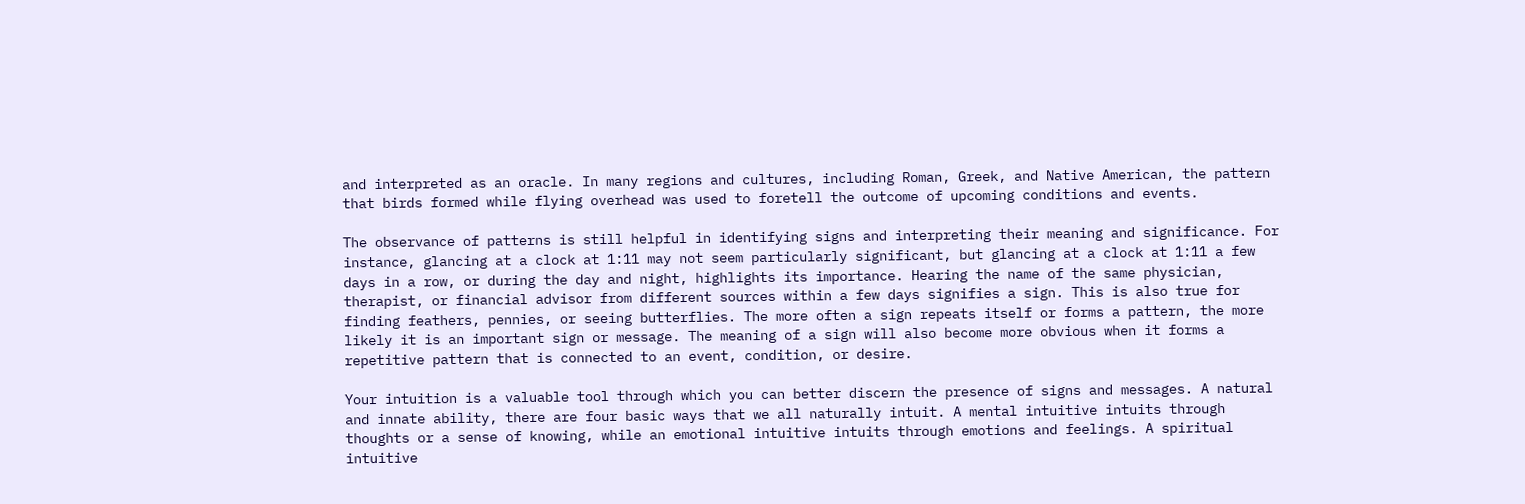and interpreted as an oracle. In many regions and cultures, including Roman, Greek, and Native American, the pattern that birds formed while flying overhead was used to foretell the outcome of upcoming conditions and events.

The observance of patterns is still helpful in identifying signs and interpreting their meaning and significance. For instance, glancing at a clock at 1:11 may not seem particularly significant, but glancing at a clock at 1:11 a few days in a row, or during the day and night, highlights its importance. Hearing the name of the same physician, therapist, or financial advisor from different sources within a few days signifies a sign. This is also true for finding feathers, pennies, or seeing butterflies. The more often a sign repeats itself or forms a pattern, the more likely it is an important sign or message. The meaning of a sign will also become more obvious when it forms a repetitive pattern that is connected to an event, condition, or desire.

Your intuition is a valuable tool through which you can better discern the presence of signs and messages. A natural and innate ability, there are four basic ways that we all naturally intuit. A mental intuitive intuits through thoughts or a sense of knowing, while an emotional intuitive intuits through emotions and feelings. A spiritual intuitive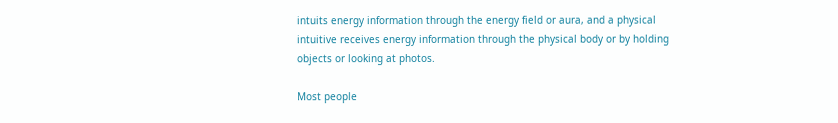intuits energy information through the energy field or aura, and a physical intuitive receives energy information through the physical body or by holding objects or looking at photos.

Most people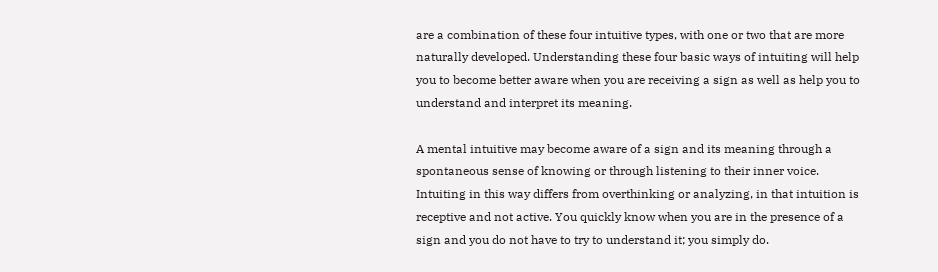are a combination of these four intuitive types, with one or two that are more naturally developed. Understanding these four basic ways of intuiting will help you to become better aware when you are receiving a sign as well as help you to understand and interpret its meaning.

A mental intuitive may become aware of a sign and its meaning through a spontaneous sense of knowing or through listening to their inner voice. Intuiting in this way differs from overthinking or analyzing, in that intuition is receptive and not active. You quickly know when you are in the presence of a sign and you do not have to try to understand it; you simply do.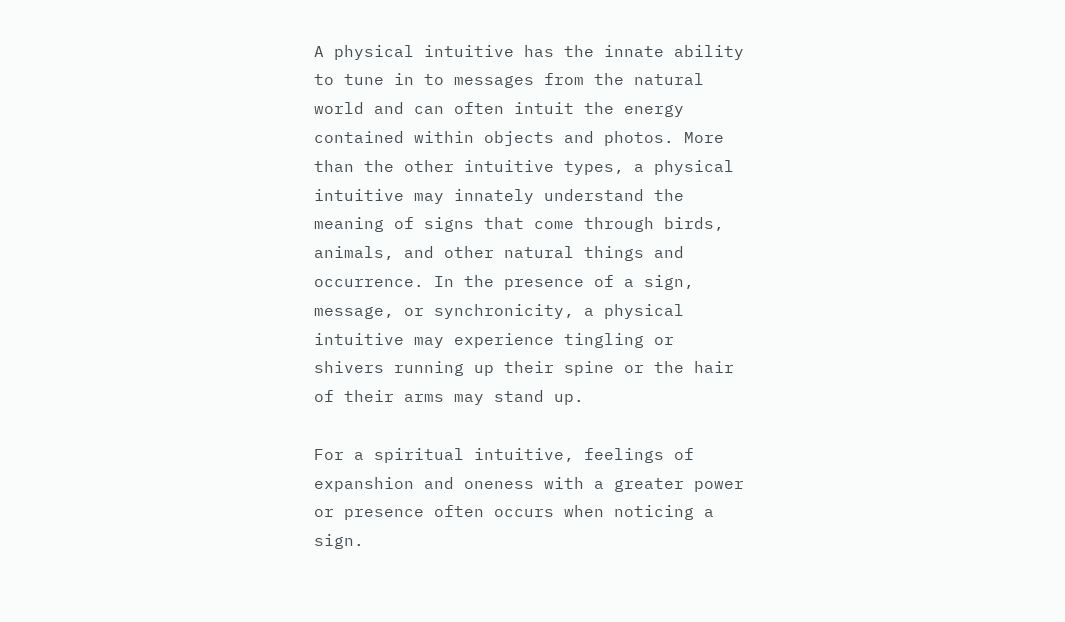A physical intuitive has the innate ability to tune in to messages from the natural world and can often intuit the energy contained within objects and photos. More than the other intuitive types, a physical intuitive may innately understand the meaning of signs that come through birds, animals, and other natural things and occurrence. In the presence of a sign, message, or synchronicity, a physical intuitive may experience tingling or shivers running up their spine or the hair of their arms may stand up.

For a spiritual intuitive, feelings of expanshion and oneness with a greater power or presence often occurs when noticing a sign.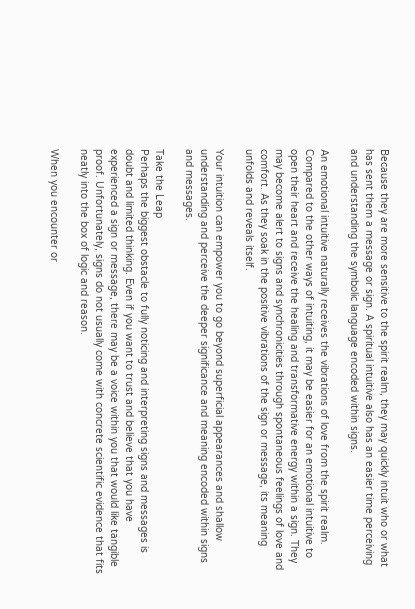Because they are more sensitive to the spirit realm, they may quickly intuit who or what has sent them a message or sign. A spiritual intuitive also has an easier time perceiving and understanding the symbolic language encoded within signs.

An emotional intuitive naturally receives the vibrations of love from the spirit realm. Compared to the other ways of intuiting, it may be easier for an emotional intuitive to open their heart and receive the healing and transformative energy within a sign. They may become alert to signs and synchronicities through spontaneous feelings of love and comfort. As they soak in the positive vibrations of the sign or message, its meaning unfolds and reveals itself.

Your intuition can empower you to go beyond superficial appearances and shallow understanding and perceive the deeper significance and meaning encoded within signs and messages.

Take the Leap
Perhaps the biggest obstacle to fully noticing and interpreting signs and messages is doubt and limited thinking. Even if you want to trust and believe that you have experienced a sign or message, there may be a voice within you that would like tangible proof. Unfortunately, signs do not usually come with concrete scientific evidence that fits neatly into the box of logic and reason.

When you encounter or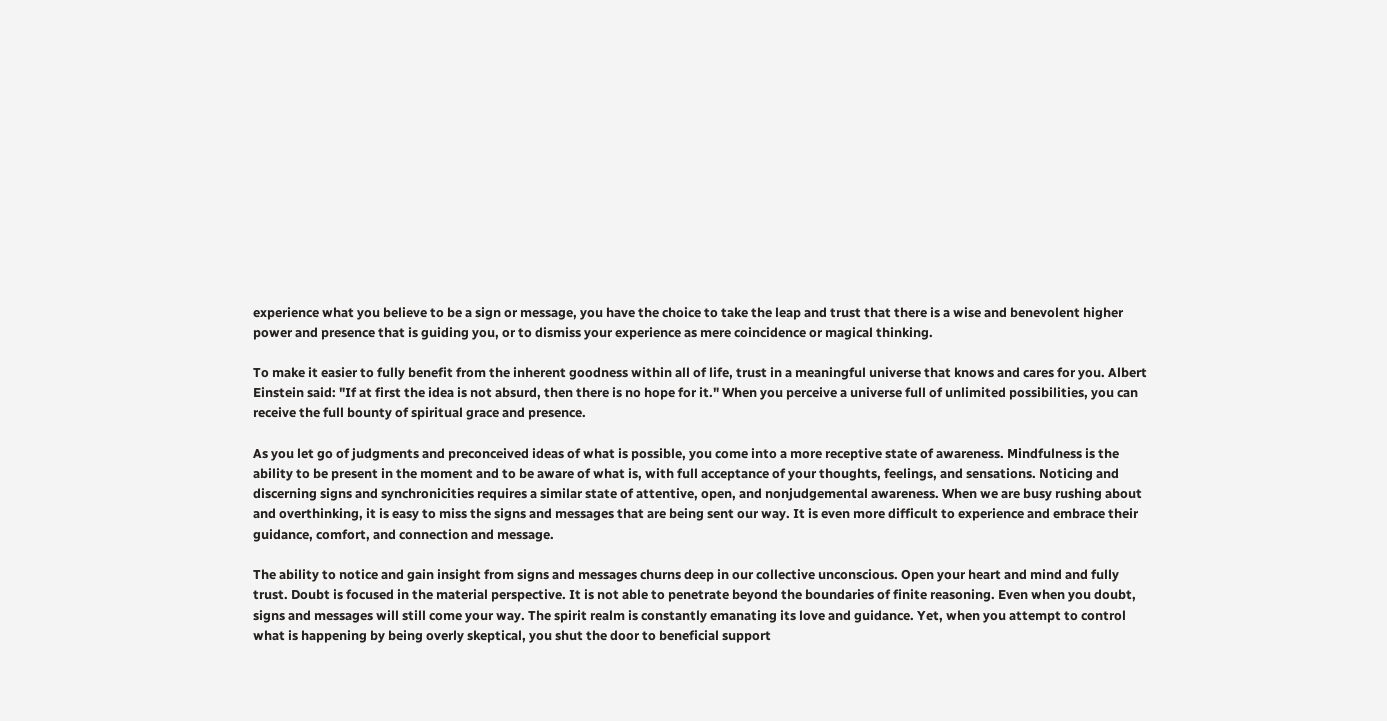experience what you believe to be a sign or message, you have the choice to take the leap and trust that there is a wise and benevolent higher power and presence that is guiding you, or to dismiss your experience as mere coincidence or magical thinking.

To make it easier to fully benefit from the inherent goodness within all of life, trust in a meaningful universe that knows and cares for you. Albert Einstein said: "If at first the idea is not absurd, then there is no hope for it." When you perceive a universe full of unlimited possibilities, you can receive the full bounty of spiritual grace and presence.

As you let go of judgments and preconceived ideas of what is possible, you come into a more receptive state of awareness. Mindfulness is the ability to be present in the moment and to be aware of what is, with full acceptance of your thoughts, feelings, and sensations. Noticing and discerning signs and synchronicities requires a similar state of attentive, open, and nonjudgemental awareness. When we are busy rushing about and overthinking, it is easy to miss the signs and messages that are being sent our way. It is even more difficult to experience and embrace their guidance, comfort, and connection and message.

The ability to notice and gain insight from signs and messages churns deep in our collective unconscious. Open your heart and mind and fully trust. Doubt is focused in the material perspective. It is not able to penetrate beyond the boundaries of finite reasoning. Even when you doubt, signs and messages will still come your way. The spirit realm is constantly emanating its love and guidance. Yet, when you attempt to control what is happening by being overly skeptical, you shut the door to beneficial support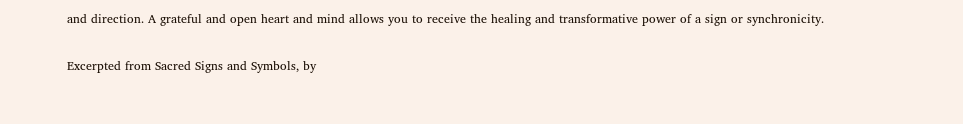and direction. A grateful and open heart and mind allows you to receive the healing and transformative power of a sign or synchronicity.

Excerpted from Sacred Signs and Symbols, by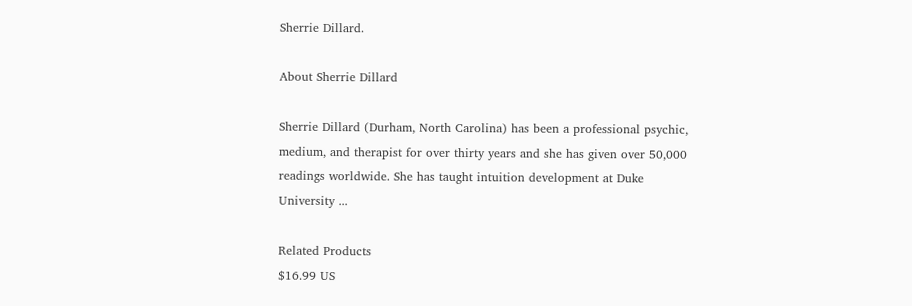Sherrie Dillard.

About Sherrie Dillard

Sherrie Dillard (Durham, North Carolina) has been a professional psychic, medium, and therapist for over thirty years and she has given over 50,000 readings worldwide. She has taught intuition development at Duke University ...

Related Products
$16.99 US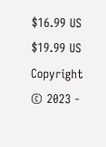$16.99 US
$19.99 US
Copyright © 2023 -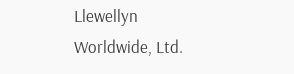Llewellyn Worldwide, Ltd.